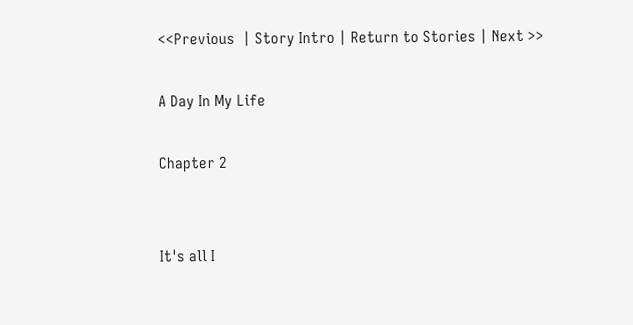<<Previous  | Story Intro | Return to Stories | Next >>

A Day In My Life

Chapter 2


It's all I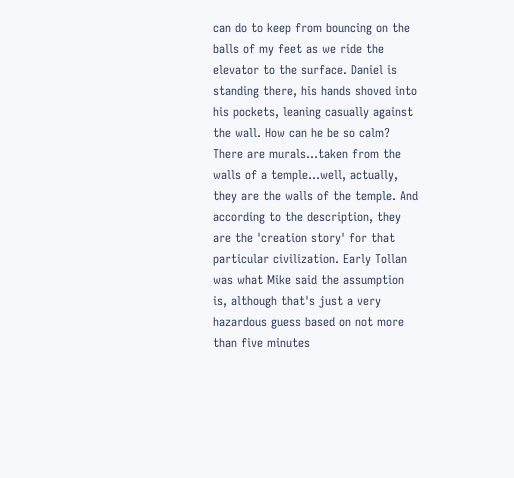can do to keep from bouncing on the balls of my feet as we ride the elevator to the surface. Daniel is standing there, his hands shoved into his pockets, leaning casually against the wall. How can he be so calm? There are murals...taken from the walls of a temple...well, actually, they are the walls of the temple. And according to the description, they are the 'creation story' for that particular civilization. Early Tollan was what Mike said the assumption is, although that's just a very hazardous guess based on not more than five minutes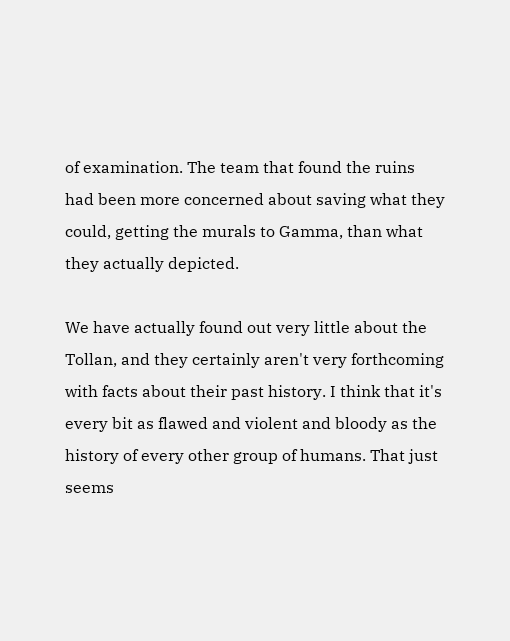of examination. The team that found the ruins had been more concerned about saving what they could, getting the murals to Gamma, than what they actually depicted.

We have actually found out very little about the Tollan, and they certainly aren't very forthcoming with facts about their past history. I think that it's every bit as flawed and violent and bloody as the history of every other group of humans. That just seems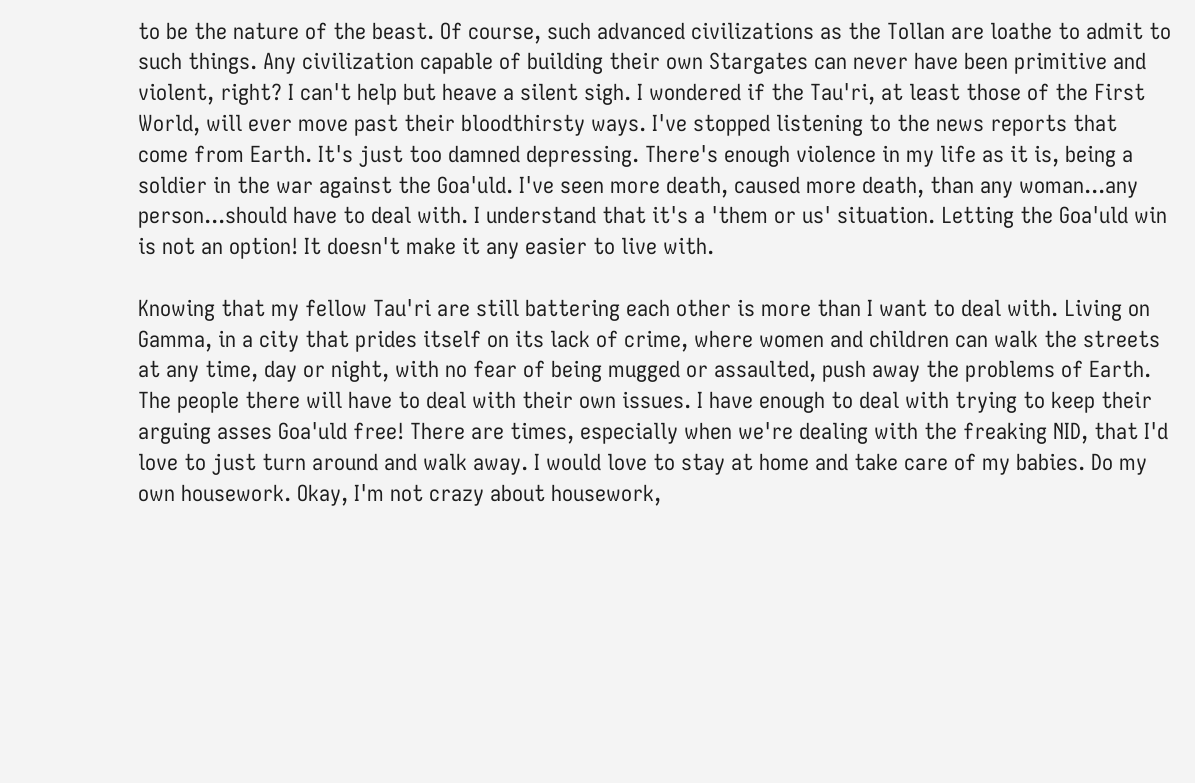to be the nature of the beast. Of course, such advanced civilizations as the Tollan are loathe to admit to such things. Any civilization capable of building their own Stargates can never have been primitive and violent, right? I can't help but heave a silent sigh. I wondered if the Tau'ri, at least those of the First World, will ever move past their bloodthirsty ways. I've stopped listening to the news reports that come from Earth. It's just too damned depressing. There's enough violence in my life as it is, being a soldier in the war against the Goa'uld. I've seen more death, caused more death, than any woman...any person...should have to deal with. I understand that it's a 'them or us' situation. Letting the Goa'uld win is not an option! It doesn't make it any easier to live with.

Knowing that my fellow Tau'ri are still battering each other is more than I want to deal with. Living on Gamma, in a city that prides itself on its lack of crime, where women and children can walk the streets at any time, day or night, with no fear of being mugged or assaulted, push away the problems of Earth. The people there will have to deal with their own issues. I have enough to deal with trying to keep their arguing asses Goa'uld free! There are times, especially when we're dealing with the freaking NID, that I'd love to just turn around and walk away. I would love to stay at home and take care of my babies. Do my own housework. Okay, I'm not crazy about housework,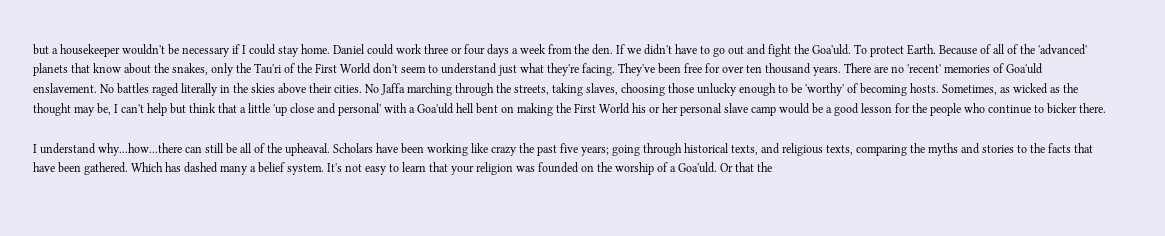but a housekeeper wouldn't be necessary if I could stay home. Daniel could work three or four days a week from the den. If we didn't have to go out and fight the Goa'uld. To protect Earth. Because of all of the 'advanced' planets that know about the snakes, only the Tau'ri of the First World don't seem to understand just what they're facing. They've been free for over ten thousand years. There are no 'recent' memories of Goa'uld enslavement. No battles raged literally in the skies above their cities. No Jaffa marching through the streets, taking slaves, choosing those unlucky enough to be 'worthy' of becoming hosts. Sometimes, as wicked as the thought may be, I can't help but think that a little 'up close and personal' with a Goa'uld hell bent on making the First World his or her personal slave camp would be a good lesson for the people who continue to bicker there.

I understand why...how...there can still be all of the upheaval. Scholars have been working like crazy the past five years; going through historical texts, and religious texts, comparing the myths and stories to the facts that have been gathered. Which has dashed many a belief system. It's not easy to learn that your religion was founded on the worship of a Goa'uld. Or that the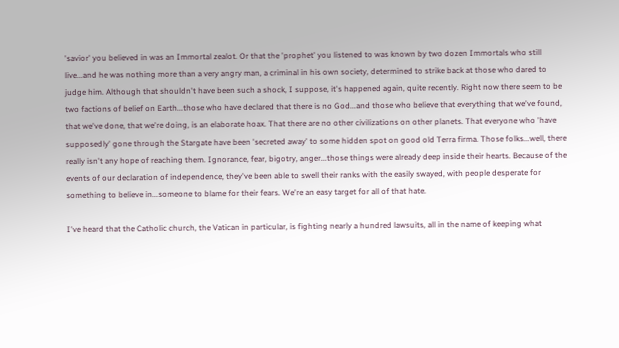'savior' you believed in was an Immortal zealot. Or that the 'prophet' you listened to was known by two dozen Immortals who still live...and he was nothing more than a very angry man, a criminal in his own society, determined to strike back at those who dared to judge him. Although that shouldn't have been such a shock, I suppose, it's happened again, quite recently. Right now there seem to be two factions of belief on Earth...those who have declared that there is no God...and those who believe that everything that we've found, that we've done, that we're doing, is an elaborate hoax. That there are no other civilizations on other planets. That everyone who 'have supposedly' gone through the Stargate have been 'secreted away' to some hidden spot on good old Terra firma. Those folks...well, there really isn't any hope of reaching them. Ignorance, fear, bigotry, anger...those things were already deep inside their hearts. Because of the events of our declaration of independence, they've been able to swell their ranks with the easily swayed, with people desperate for something to believe in...someone to blame for their fears. We're an easy target for all of that hate.

I've heard that the Catholic church, the Vatican in particular, is fighting nearly a hundred lawsuits, all in the name of keeping what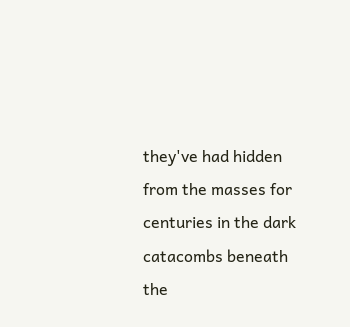they've had hidden from the masses for centuries in the dark catacombs beneath the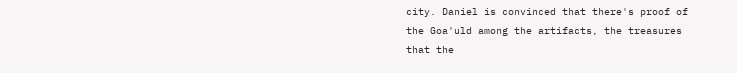city. Daniel is convinced that there's proof of the Goa'uld among the artifacts, the treasures that the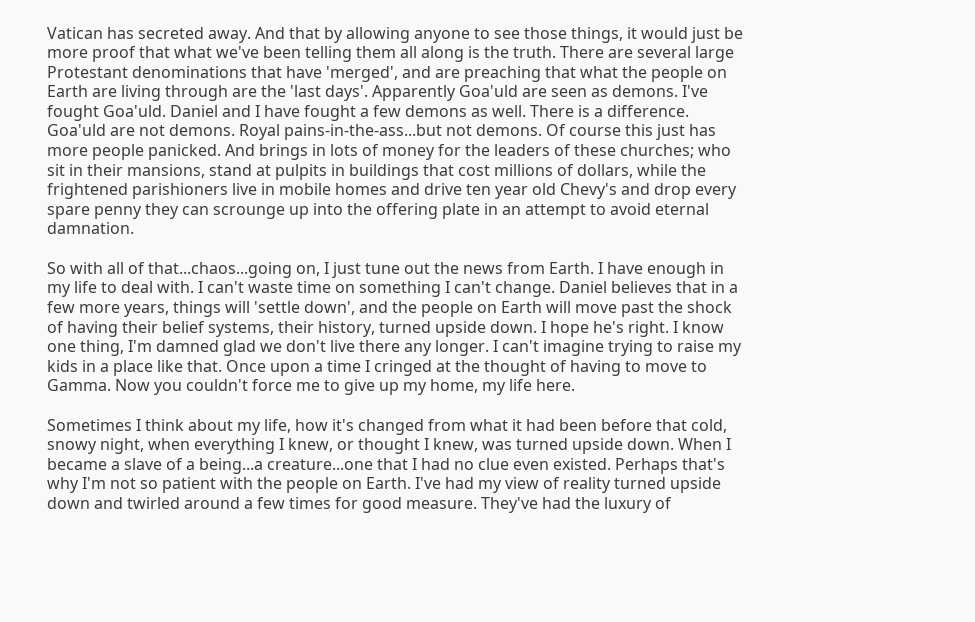Vatican has secreted away. And that by allowing anyone to see those things, it would just be more proof that what we've been telling them all along is the truth. There are several large Protestant denominations that have 'merged', and are preaching that what the people on Earth are living through are the 'last days'. Apparently Goa'uld are seen as demons. I've fought Goa'uld. Daniel and I have fought a few demons as well. There is a difference. Goa'uld are not demons. Royal pains-in-the-ass...but not demons. Of course this just has more people panicked. And brings in lots of money for the leaders of these churches; who sit in their mansions, stand at pulpits in buildings that cost millions of dollars, while the frightened parishioners live in mobile homes and drive ten year old Chevy's and drop every spare penny they can scrounge up into the offering plate in an attempt to avoid eternal damnation.

So with all of that...chaos...going on, I just tune out the news from Earth. I have enough in my life to deal with. I can't waste time on something I can't change. Daniel believes that in a few more years, things will 'settle down', and the people on Earth will move past the shock of having their belief systems, their history, turned upside down. I hope he's right. I know one thing, I'm damned glad we don't live there any longer. I can't imagine trying to raise my kids in a place like that. Once upon a time I cringed at the thought of having to move to Gamma. Now you couldn't force me to give up my home, my life here.

Sometimes I think about my life, how it's changed from what it had been before that cold, snowy night, when everything I knew, or thought I knew, was turned upside down. When I became a slave of a being...a creature...one that I had no clue even existed. Perhaps that's why I'm not so patient with the people on Earth. I've had my view of reality turned upside down and twirled around a few times for good measure. They've had the luxury of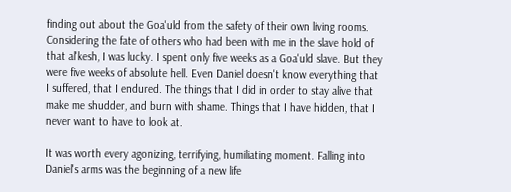finding out about the Goa'uld from the safety of their own living rooms. Considering the fate of others who had been with me in the slave hold of that al'kesh, I was lucky. I spent only five weeks as a Goa'uld slave. But they were five weeks of absolute hell. Even Daniel doesn't know everything that I suffered, that I endured. The things that I did in order to stay alive that make me shudder, and burn with shame. Things that I have hidden, that I never want to have to look at.

It was worth every agonizing, terrifying, humiliating moment. Falling into Daniel's arms was the beginning of a new life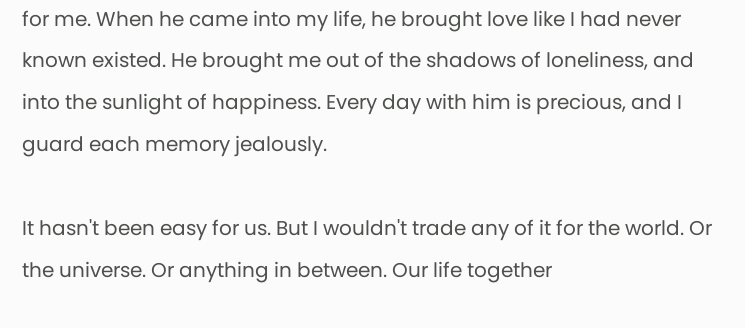for me. When he came into my life, he brought love like I had never known existed. He brought me out of the shadows of loneliness, and into the sunlight of happiness. Every day with him is precious, and I guard each memory jealously.

It hasn't been easy for us. But I wouldn't trade any of it for the world. Or the universe. Or anything in between. Our life together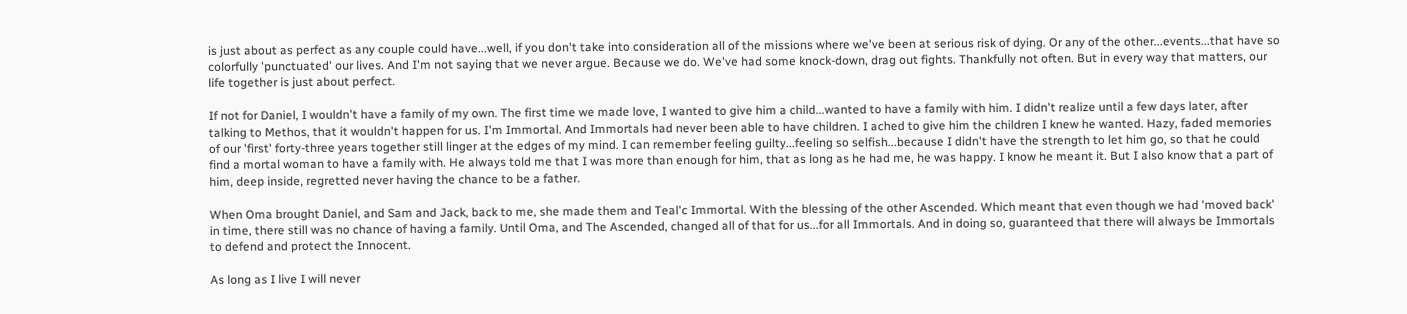is just about as perfect as any couple could have...well, if you don't take into consideration all of the missions where we've been at serious risk of dying. Or any of the other...events...that have so colorfully 'punctuated' our lives. And I'm not saying that we never argue. Because we do. We've had some knock-down, drag out fights. Thankfully not often. But in every way that matters, our life together is just about perfect.

If not for Daniel, I wouldn't have a family of my own. The first time we made love, I wanted to give him a child...wanted to have a family with him. I didn't realize until a few days later, after talking to Methos, that it wouldn't happen for us. I'm Immortal. And Immortals had never been able to have children. I ached to give him the children I knew he wanted. Hazy, faded memories of our 'first' forty-three years together still linger at the edges of my mind. I can remember feeling guilty...feeling so selfish...because I didn't have the strength to let him go, so that he could find a mortal woman to have a family with. He always told me that I was more than enough for him, that as long as he had me, he was happy. I know he meant it. But I also know that a part of him, deep inside, regretted never having the chance to be a father.

When Oma brought Daniel, and Sam and Jack, back to me, she made them and Teal'c Immortal. With the blessing of the other Ascended. Which meant that even though we had 'moved back' in time, there still was no chance of having a family. Until Oma, and The Ascended, changed all of that for us...for all Immortals. And in doing so, guaranteed that there will always be Immortals to defend and protect the Innocent.

As long as I live I will never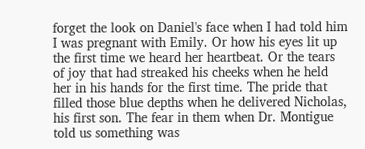forget the look on Daniel's face when I had told him I was pregnant with Emily. Or how his eyes lit up the first time we heard her heartbeat. Or the tears of joy that had streaked his cheeks when he held her in his hands for the first time. The pride that filled those blue depths when he delivered Nicholas, his first son. The fear in them when Dr. Montigue told us something was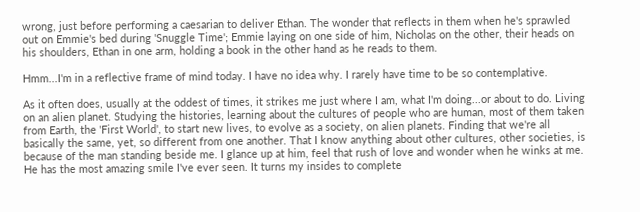wrong, just before performing a caesarian to deliver Ethan. The wonder that reflects in them when he's sprawled out on Emmie's bed during 'Snuggle Time'; Emmie laying on one side of him, Nicholas on the other, their heads on his shoulders, Ethan in one arm, holding a book in the other hand as he reads to them.

Hmm...I'm in a reflective frame of mind today. I have no idea why. I rarely have time to be so contemplative.

As it often does, usually at the oddest of times, it strikes me just where I am, what I'm doing...or about to do. Living on an alien planet. Studying the histories, learning about the cultures of people who are human, most of them taken from Earth, the 'First World', to start new lives, to evolve as a society, on alien planets. Finding that we're all basically the same, yet, so different from one another. That I know anything about other cultures, other societies, is because of the man standing beside me. I glance up at him, feel that rush of love and wonder when he winks at me. He has the most amazing smile I've ever seen. It turns my insides to complete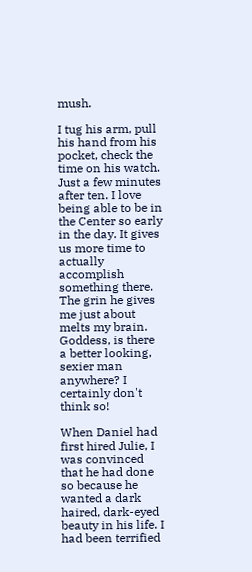mush.

I tug his arm, pull his hand from his pocket, check the time on his watch. Just a few minutes after ten. I love being able to be in the Center so early in the day. It gives us more time to actually accomplish something there. The grin he gives me just about melts my brain. Goddess, is there a better looking, sexier man anywhere? I certainly don't think so!

When Daniel had first hired Julie, I was convinced that he had done so because he wanted a dark haired, dark-eyed beauty in his life. I had been terrified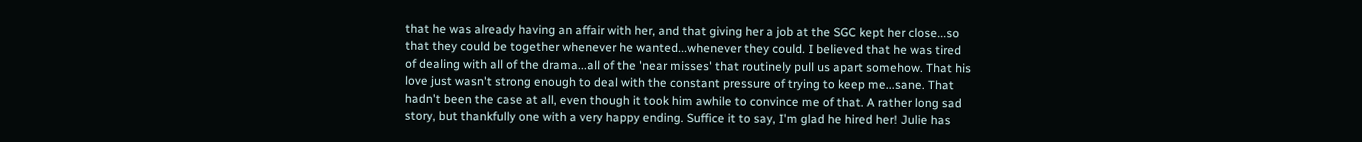that he was already having an affair with her, and that giving her a job at the SGC kept her close...so that they could be together whenever he wanted...whenever they could. I believed that he was tired of dealing with all of the drama...all of the 'near misses' that routinely pull us apart somehow. That his love just wasn't strong enough to deal with the constant pressure of trying to keep me...sane. That hadn't been the case at all, even though it took him awhile to convince me of that. A rather long sad story, but thankfully one with a very happy ending. Suffice it to say, I'm glad he hired her! Julie has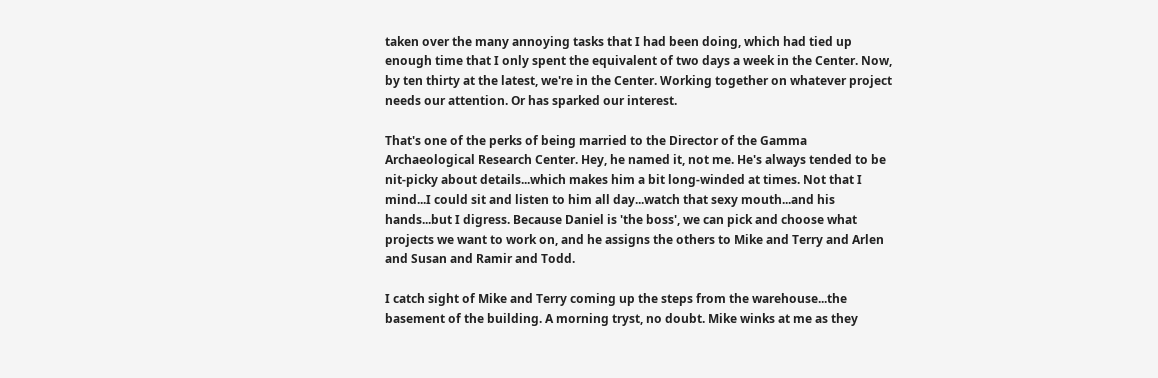taken over the many annoying tasks that I had been doing, which had tied up enough time that I only spent the equivalent of two days a week in the Center. Now, by ten thirty at the latest, we're in the Center. Working together on whatever project needs our attention. Or has sparked our interest.

That's one of the perks of being married to the Director of the Gamma Archaeological Research Center. Hey, he named it, not me. He's always tended to be nit-picky about details...which makes him a bit long-winded at times. Not that I mind...I could sit and listen to him all day...watch that sexy mouth...and his hands...but I digress. Because Daniel is 'the boss', we can pick and choose what projects we want to work on, and he assigns the others to Mike and Terry and Arlen and Susan and Ramir and Todd.

I catch sight of Mike and Terry coming up the steps from the warehouse...the basement of the building. A morning tryst, no doubt. Mike winks at me as they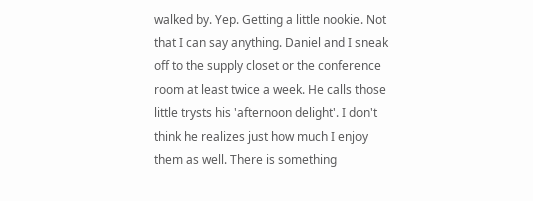walked by. Yep. Getting a little nookie. Not that I can say anything. Daniel and I sneak off to the supply closet or the conference room at least twice a week. He calls those little trysts his 'afternoon delight'. I don't think he realizes just how much I enjoy them as well. There is something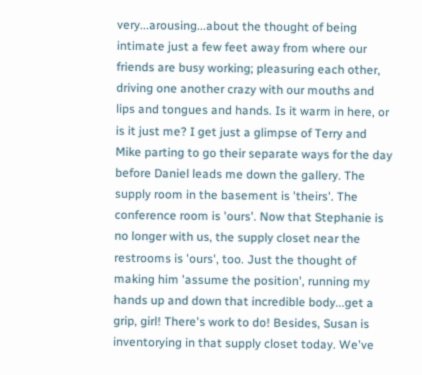very...arousing...about the thought of being intimate just a few feet away from where our friends are busy working; pleasuring each other, driving one another crazy with our mouths and lips and tongues and hands. Is it warm in here, or is it just me? I get just a glimpse of Terry and Mike parting to go their separate ways for the day before Daniel leads me down the gallery. The supply room in the basement is 'theirs'. The conference room is 'ours'. Now that Stephanie is no longer with us, the supply closet near the restrooms is 'ours', too. Just the thought of making him 'assume the position', running my hands up and down that incredible body...get a grip, girl! There's work to do! Besides, Susan is inventorying in that supply closet today. We've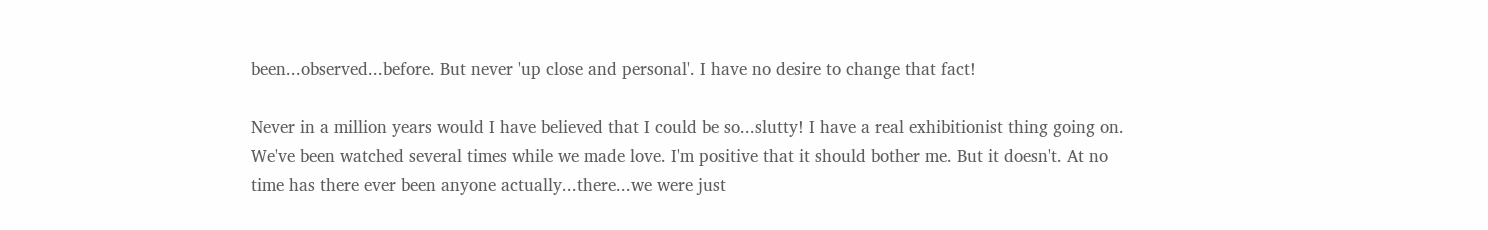been...observed...before. But never 'up close and personal'. I have no desire to change that fact!

Never in a million years would I have believed that I could be so...slutty! I have a real exhibitionist thing going on. We've been watched several times while we made love. I'm positive that it should bother me. But it doesn't. At no time has there ever been anyone actually...there...we were just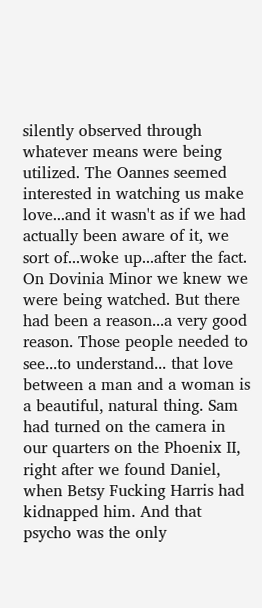silently observed through whatever means were being utilized. The Oannes seemed interested in watching us make love...and it wasn't as if we had actually been aware of it, we sort of...woke up...after the fact. On Dovinia Minor we knew we were being watched. But there had been a reason...a very good reason. Those people needed to see...to understand... that love between a man and a woman is a beautiful, natural thing. Sam had turned on the camera in our quarters on the Phoenix II, right after we found Daniel, when Betsy Fucking Harris had kidnapped him. And that psycho was the only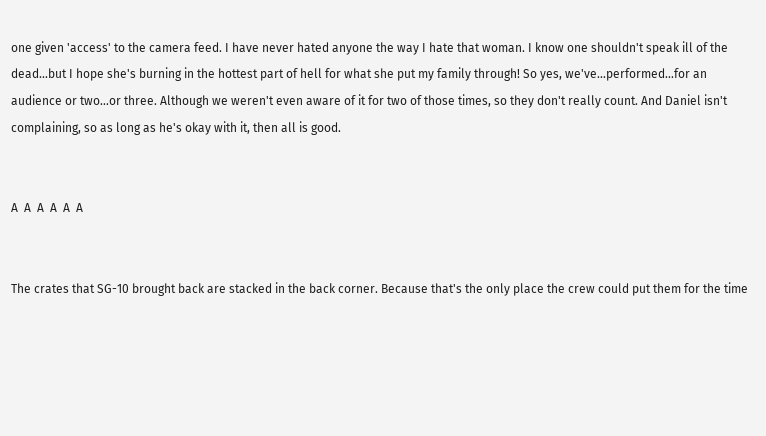one given 'access' to the camera feed. I have never hated anyone the way I hate that woman. I know one shouldn't speak ill of the dead...but I hope she's burning in the hottest part of hell for what she put my family through! So yes, we've...performed...for an audience or two...or three. Although we weren't even aware of it for two of those times, so they don't really count. And Daniel isn't complaining, so as long as he's okay with it, then all is good.


A  A  A  A  A  A


The crates that SG-10 brought back are stacked in the back corner. Because that's the only place the crew could put them for the time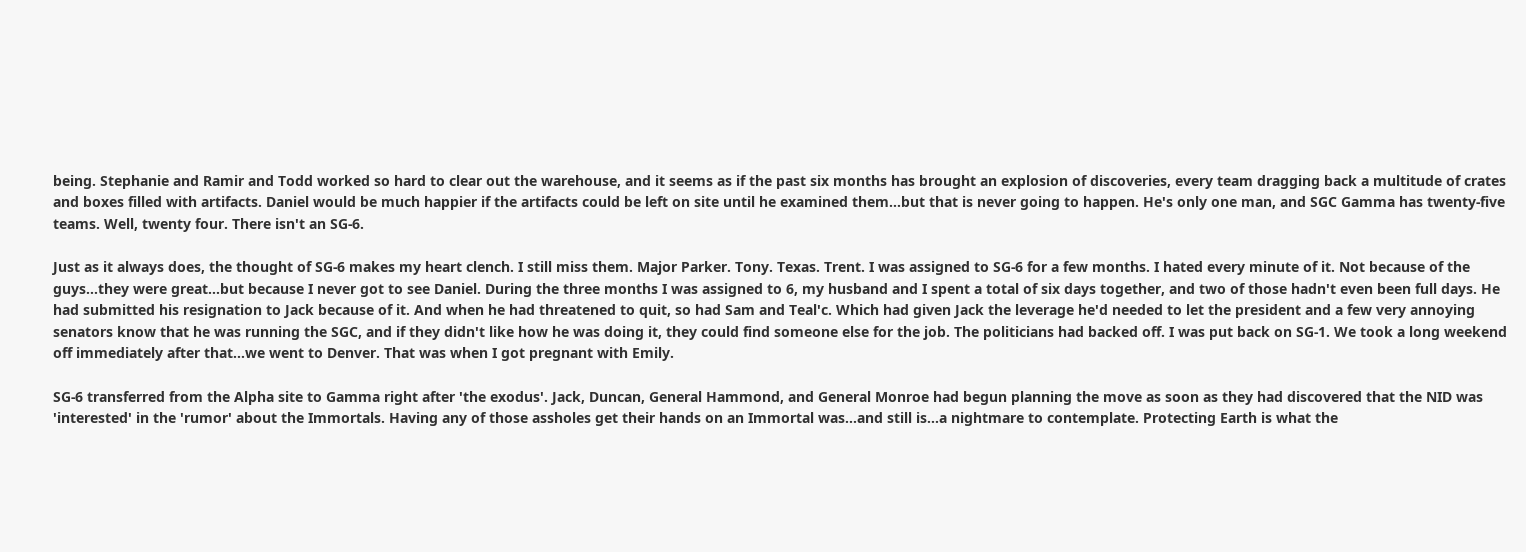being. Stephanie and Ramir and Todd worked so hard to clear out the warehouse, and it seems as if the past six months has brought an explosion of discoveries, every team dragging back a multitude of crates and boxes filled with artifacts. Daniel would be much happier if the artifacts could be left on site until he examined them...but that is never going to happen. He's only one man, and SGC Gamma has twenty-five teams. Well, twenty four. There isn't an SG-6.

Just as it always does, the thought of SG-6 makes my heart clench. I still miss them. Major Parker. Tony. Texas. Trent. I was assigned to SG-6 for a few months. I hated every minute of it. Not because of the guys...they were great...but because I never got to see Daniel. During the three months I was assigned to 6, my husband and I spent a total of six days together, and two of those hadn't even been full days. He had submitted his resignation to Jack because of it. And when he had threatened to quit, so had Sam and Teal'c. Which had given Jack the leverage he'd needed to let the president and a few very annoying senators know that he was running the SGC, and if they didn't like how he was doing it, they could find someone else for the job. The politicians had backed off. I was put back on SG-1. We took a long weekend off immediately after that...we went to Denver. That was when I got pregnant with Emily.

SG-6 transferred from the Alpha site to Gamma right after 'the exodus'. Jack, Duncan, General Hammond, and General Monroe had begun planning the move as soon as they had discovered that the NID was 'interested' in the 'rumor' about the Immortals. Having any of those assholes get their hands on an Immortal was...and still is...a nightmare to contemplate. Protecting Earth is what the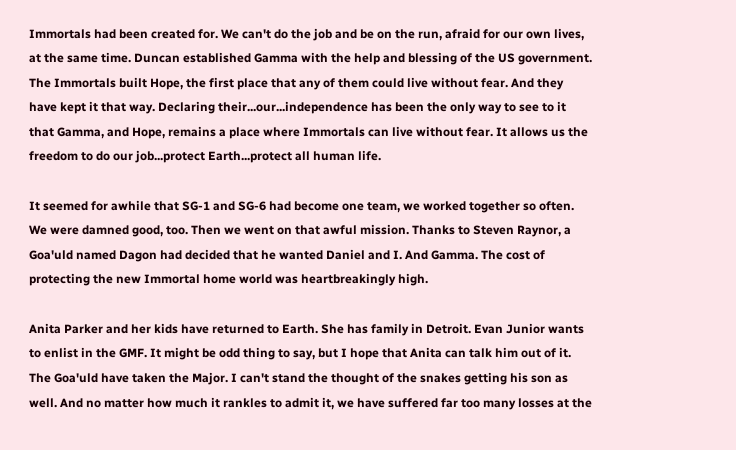Immortals had been created for. We can't do the job and be on the run, afraid for our own lives, at the same time. Duncan established Gamma with the help and blessing of the US government. The Immortals built Hope, the first place that any of them could live without fear. And they have kept it that way. Declaring their...our...independence has been the only way to see to it that Gamma, and Hope, remains a place where Immortals can live without fear. It allows us the freedom to do our job...protect Earth...protect all human life.

It seemed for awhile that SG-1 and SG-6 had become one team, we worked together so often. We were damned good, too. Then we went on that awful mission. Thanks to Steven Raynor, a Goa'uld named Dagon had decided that he wanted Daniel and I. And Gamma. The cost of protecting the new Immortal home world was heartbreakingly high.

Anita Parker and her kids have returned to Earth. She has family in Detroit. Evan Junior wants to enlist in the GMF. It might be odd thing to say, but I hope that Anita can talk him out of it. The Goa'uld have taken the Major. I can't stand the thought of the snakes getting his son as well. And no matter how much it rankles to admit it, we have suffered far too many losses at the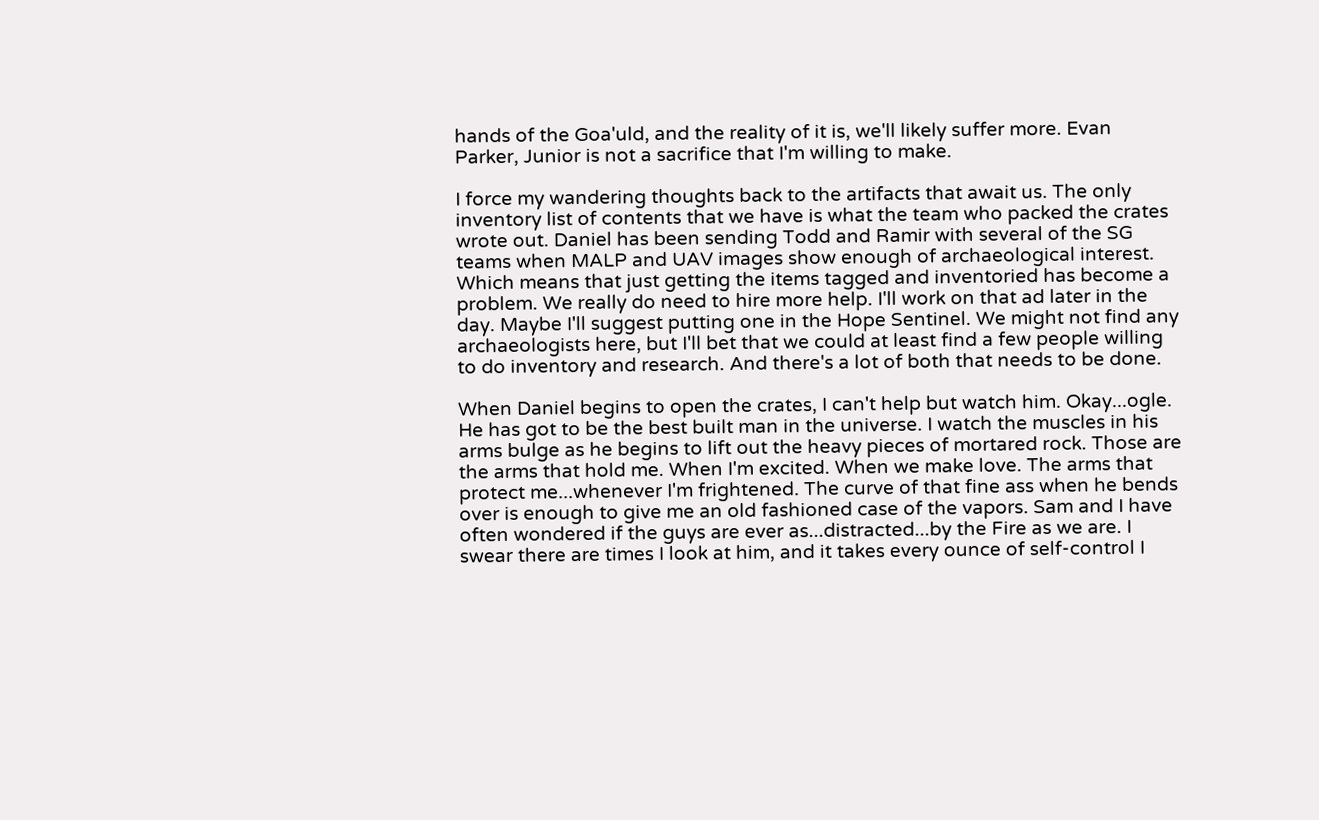hands of the Goa'uld, and the reality of it is, we'll likely suffer more. Evan Parker, Junior is not a sacrifice that I'm willing to make.

I force my wandering thoughts back to the artifacts that await us. The only inventory list of contents that we have is what the team who packed the crates wrote out. Daniel has been sending Todd and Ramir with several of the SG teams when MALP and UAV images show enough of archaeological interest. Which means that just getting the items tagged and inventoried has become a problem. We really do need to hire more help. I'll work on that ad later in the day. Maybe I'll suggest putting one in the Hope Sentinel. We might not find any archaeologists here, but I'll bet that we could at least find a few people willing to do inventory and research. And there's a lot of both that needs to be done.

When Daniel begins to open the crates, I can't help but watch him. Okay...ogle. He has got to be the best built man in the universe. I watch the muscles in his arms bulge as he begins to lift out the heavy pieces of mortared rock. Those are the arms that hold me. When I'm excited. When we make love. The arms that protect me...whenever I'm frightened. The curve of that fine ass when he bends over is enough to give me an old fashioned case of the vapors. Sam and I have often wondered if the guys are ever as...distracted...by the Fire as we are. I swear there are times I look at him, and it takes every ounce of self-control I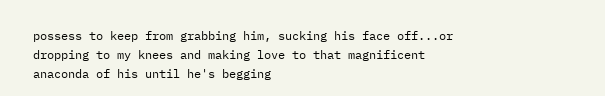possess to keep from grabbing him, sucking his face off...or dropping to my knees and making love to that magnificent anaconda of his until he's begging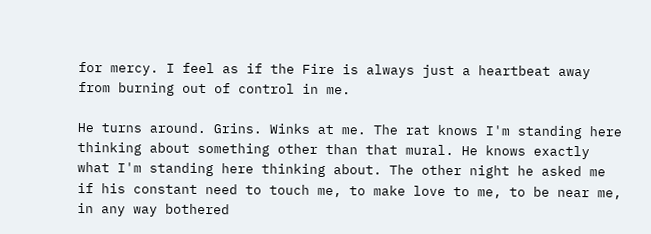for mercy. I feel as if the Fire is always just a heartbeat away from burning out of control in me.

He turns around. Grins. Winks at me. The rat knows I'm standing here thinking about something other than that mural. He knows exactly what I'm standing here thinking about. The other night he asked me if his constant need to touch me, to make love to me, to be near me, in any way bothered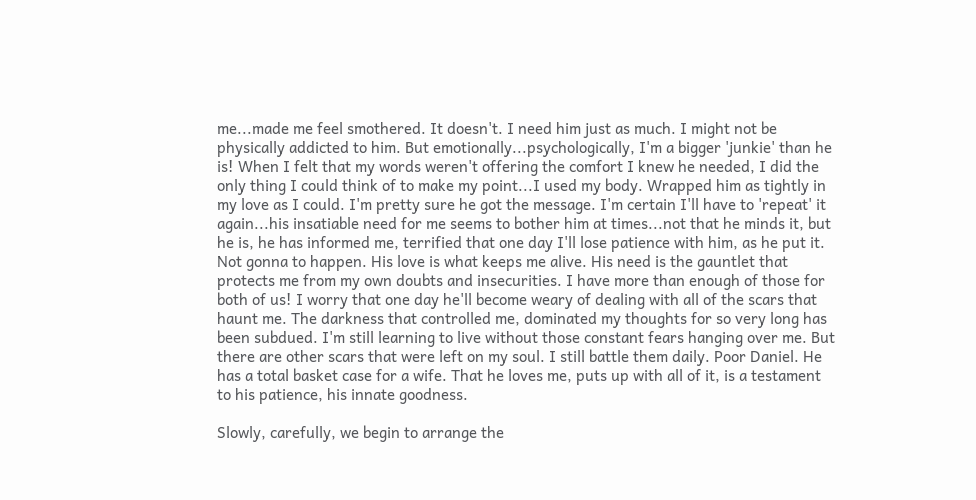me...made me feel smothered. It doesn't. I need him just as much. I might not be physically addicted to him. But emotionally...psychologically, I'm a bigger 'junkie' than he is! When I felt that my words weren't offering the comfort I knew he needed, I did the only thing I could think of to make my point...I used my body. Wrapped him as tightly in my love as I could. I'm pretty sure he got the message. I'm certain I'll have to 'repeat' it again...his insatiable need for me seems to bother him at times...not that he minds it, but he is, he has informed me, terrified that one day I'll lose patience with him, as he put it. Not gonna to happen. His love is what keeps me alive. His need is the gauntlet that protects me from my own doubts and insecurities. I have more than enough of those for both of us! I worry that one day he'll become weary of dealing with all of the scars that haunt me. The darkness that controlled me, dominated my thoughts for so very long has been subdued. I'm still learning to live without those constant fears hanging over me. But there are other scars that were left on my soul. I still battle them daily. Poor Daniel. He has a total basket case for a wife. That he loves me, puts up with all of it, is a testament to his patience, his innate goodness.

Slowly, carefully, we begin to arrange the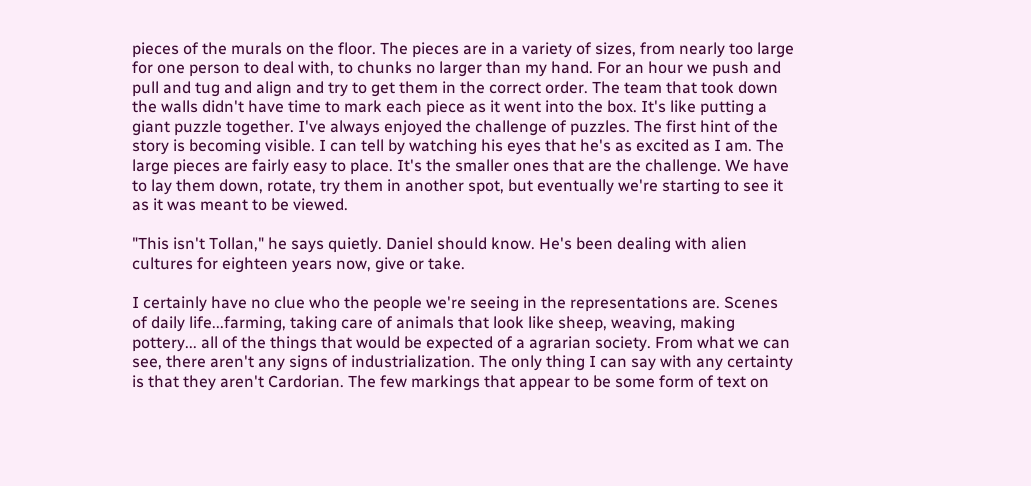pieces of the murals on the floor. The pieces are in a variety of sizes, from nearly too large for one person to deal with, to chunks no larger than my hand. For an hour we push and pull and tug and align and try to get them in the correct order. The team that took down the walls didn't have time to mark each piece as it went into the box. It's like putting a giant puzzle together. I've always enjoyed the challenge of puzzles. The first hint of the story is becoming visible. I can tell by watching his eyes that he's as excited as I am. The large pieces are fairly easy to place. It's the smaller ones that are the challenge. We have to lay them down, rotate, try them in another spot, but eventually we're starting to see it as it was meant to be viewed.

"This isn't Tollan," he says quietly. Daniel should know. He's been dealing with alien cultures for eighteen years now, give or take.

I certainly have no clue who the people we're seeing in the representations are. Scenes of daily life...farming, taking care of animals that look like sheep, weaving, making pottery... all of the things that would be expected of a agrarian society. From what we can see, there aren't any signs of industrialization. The only thing I can say with any certainty is that they aren't Cardorian. The few markings that appear to be some form of text on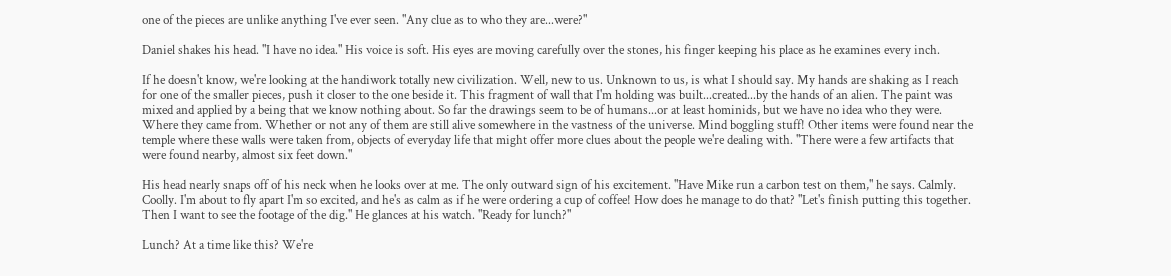one of the pieces are unlike anything I've ever seen. "Any clue as to who they are...were?"

Daniel shakes his head. "I have no idea." His voice is soft. His eyes are moving carefully over the stones, his finger keeping his place as he examines every inch.

If he doesn't know, we're looking at the handiwork totally new civilization. Well, new to us. Unknown to us, is what I should say. My hands are shaking as I reach for one of the smaller pieces, push it closer to the one beside it. This fragment of wall that I'm holding was built...created...by the hands of an alien. The paint was mixed and applied by a being that we know nothing about. So far the drawings seem to be of humans...or at least hominids, but we have no idea who they were. Where they came from. Whether or not any of them are still alive somewhere in the vastness of the universe. Mind boggling stuff! Other items were found near the temple where these walls were taken from, objects of everyday life that might offer more clues about the people we're dealing with. "There were a few artifacts that were found nearby, almost six feet down."

His head nearly snaps off of his neck when he looks over at me. The only outward sign of his excitement. "Have Mike run a carbon test on them," he says. Calmly. Coolly. I'm about to fly apart I'm so excited, and he's as calm as if he were ordering a cup of coffee! How does he manage to do that? "Let's finish putting this together. Then I want to see the footage of the dig." He glances at his watch. "Ready for lunch?"

Lunch? At a time like this? We're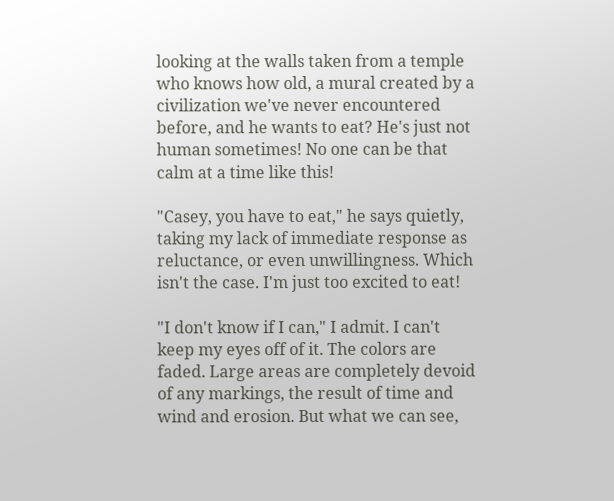looking at the walls taken from a temple who knows how old, a mural created by a civilization we've never encountered before, and he wants to eat? He's just not human sometimes! No one can be that calm at a time like this!

"Casey, you have to eat," he says quietly, taking my lack of immediate response as reluctance, or even unwillingness. Which isn't the case. I'm just too excited to eat!

"I don't know if I can," I admit. I can't keep my eyes off of it. The colors are faded. Large areas are completely devoid of any markings, the result of time and wind and erosion. But what we can see,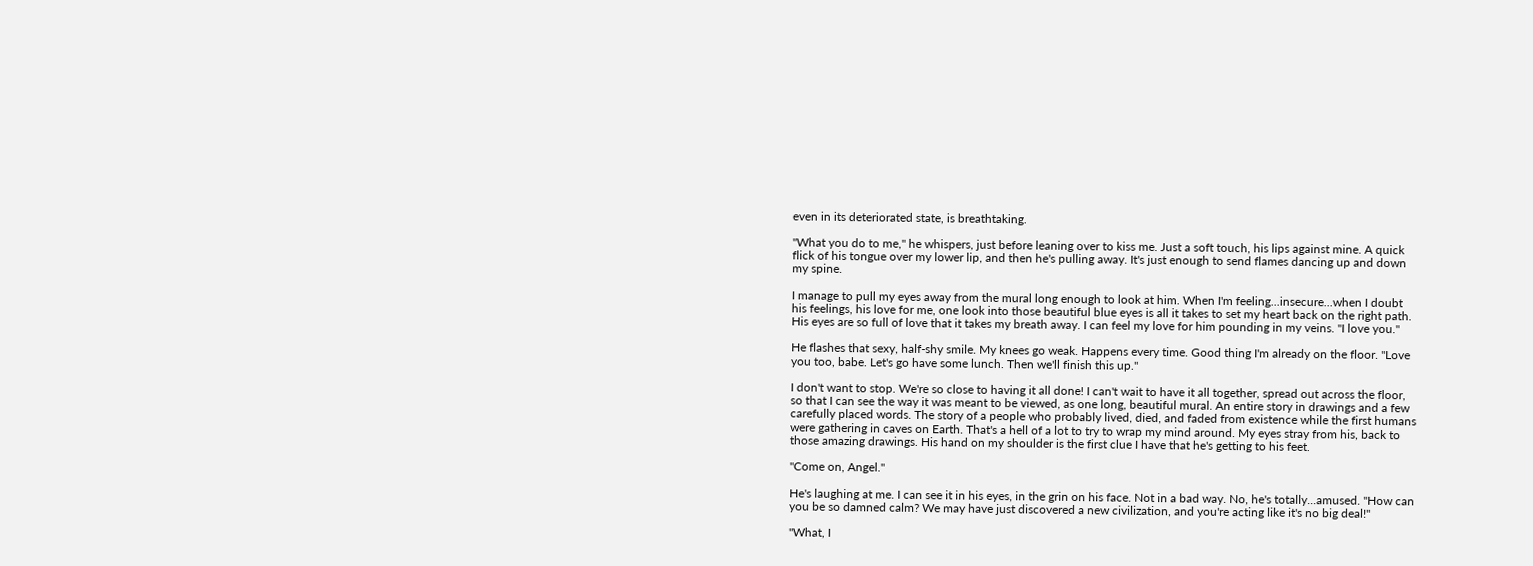even in its deteriorated state, is breathtaking.

"What you do to me," he whispers, just before leaning over to kiss me. Just a soft touch, his lips against mine. A quick flick of his tongue over my lower lip, and then he's pulling away. It's just enough to send flames dancing up and down my spine.

I manage to pull my eyes away from the mural long enough to look at him. When I'm feeling...insecure...when I doubt his feelings, his love for me, one look into those beautiful blue eyes is all it takes to set my heart back on the right path. His eyes are so full of love that it takes my breath away. I can feel my love for him pounding in my veins. "I love you."

He flashes that sexy, half-shy smile. My knees go weak. Happens every time. Good thing I'm already on the floor. "Love you too, babe. Let's go have some lunch. Then we'll finish this up."

I don't want to stop. We're so close to having it all done! I can't wait to have it all together, spread out across the floor, so that I can see the way it was meant to be viewed, as one long, beautiful mural. An entire story in drawings and a few carefully placed words. The story of a people who probably lived, died, and faded from existence while the first humans were gathering in caves on Earth. That's a hell of a lot to try to wrap my mind around. My eyes stray from his, back to those amazing drawings. His hand on my shoulder is the first clue I have that he's getting to his feet.

"Come on, Angel."

He's laughing at me. I can see it in his eyes, in the grin on his face. Not in a bad way. No, he's totally...amused. "How can you be so damned calm? We may have just discovered a new civilization, and you're acting like it's no big deal!"

"What, I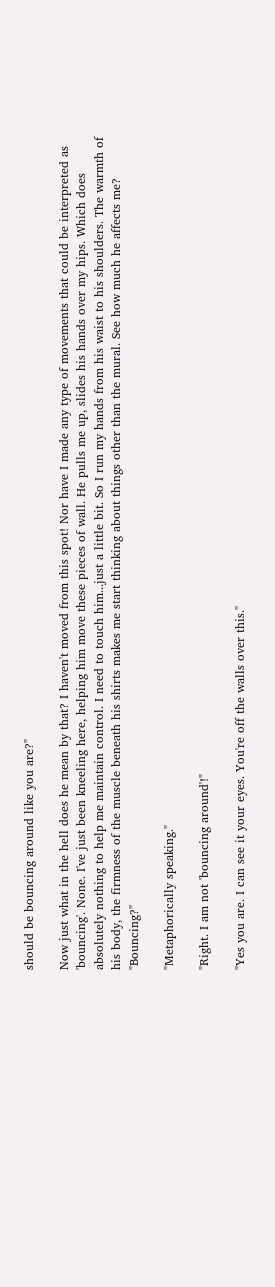should be bouncing around like you are?"

Now just what in the hell does he mean by that? I haven't moved from this spot! Nor have I made any type of movements that could be interpreted as 'bouncing'. None. I've just been kneeling here, helping him move these pieces of wall. He pulls me up, slides his hands over my hips. Which does absolutely nothing to help me maintain control. I need to touch him...just a little bit. So I run my hands from his waist to his shoulders. The warmth of his body, the firmness of the muscle beneath his shirts makes me start thinking about things other than the mural. See how much he affects me? "Bouncing?"

"Metaphorically speaking."

"Right. I am not 'bouncing around'!"

"Yes you are. I can see it your eyes. You're off the walls over this."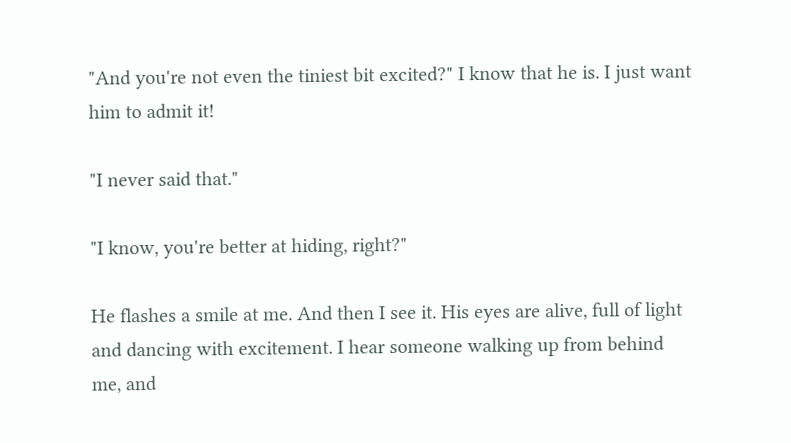"And you're not even the tiniest bit excited?" I know that he is. I just want him to admit it!

"I never said that."

"I know, you're better at hiding, right?"

He flashes a smile at me. And then I see it. His eyes are alive, full of light and dancing with excitement. I hear someone walking up from behind me, and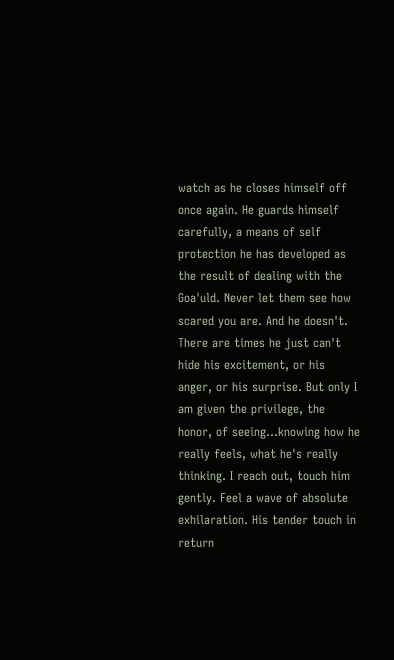watch as he closes himself off once again. He guards himself carefully, a means of self protection he has developed as the result of dealing with the Goa'uld. Never let them see how scared you are. And he doesn't. There are times he just can't hide his excitement, or his anger, or his surprise. But only I am given the privilege, the honor, of seeing...knowing how he really feels, what he's really thinking. I reach out, touch him gently. Feel a wave of absolute exhilaration. His tender touch in return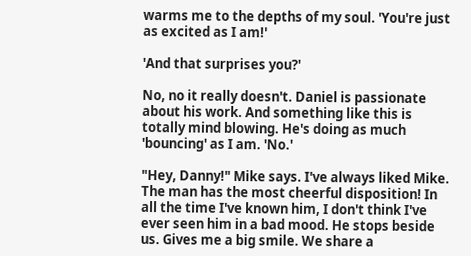warms me to the depths of my soul. 'You're just as excited as I am!'

'And that surprises you?'

No, no it really doesn't. Daniel is passionate about his work. And something like this is totally mind blowing. He's doing as much 'bouncing' as I am. 'No.'

"Hey, Danny!" Mike says. I've always liked Mike. The man has the most cheerful disposition! In all the time I've known him, I don't think I've ever seen him in a bad mood. He stops beside us. Gives me a big smile. We share a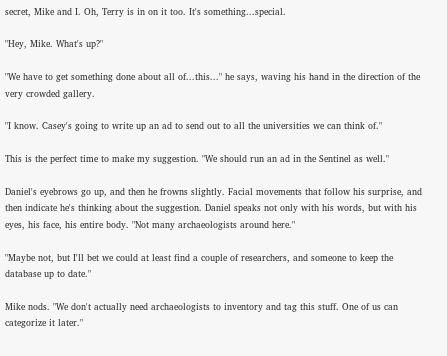secret, Mike and I. Oh, Terry is in on it too. It's something...special.

"Hey, Mike. What's up?"

"We have to get something done about all of...this..." he says, waving his hand in the direction of the very crowded gallery.

"I know. Casey's going to write up an ad to send out to all the universities we can think of."

This is the perfect time to make my suggestion. "We should run an ad in the Sentinel as well."

Daniel's eyebrows go up, and then he frowns slightly. Facial movements that follow his surprise, and then indicate he's thinking about the suggestion. Daniel speaks not only with his words, but with his eyes, his face, his entire body. "Not many archaeologists around here."

"Maybe not, but I'll bet we could at least find a couple of researchers, and someone to keep the database up to date."

Mike nods. "We don't actually need archaeologists to inventory and tag this stuff. One of us can categorize it later."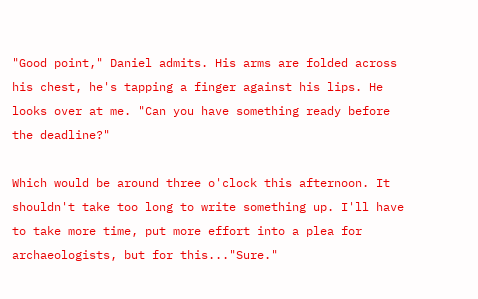"Good point," Daniel admits. His arms are folded across his chest, he's tapping a finger against his lips. He looks over at me. "Can you have something ready before the deadline?"

Which would be around three o'clock this afternoon. It shouldn't take too long to write something up. I'll have to take more time, put more effort into a plea for archaeologists, but for this..."Sure."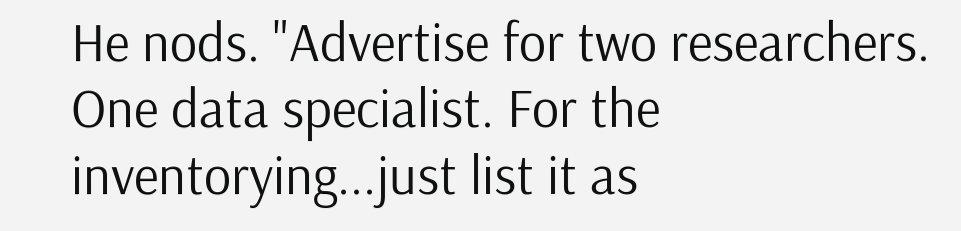He nods. "Advertise for two researchers. One data specialist. For the inventorying...just list it as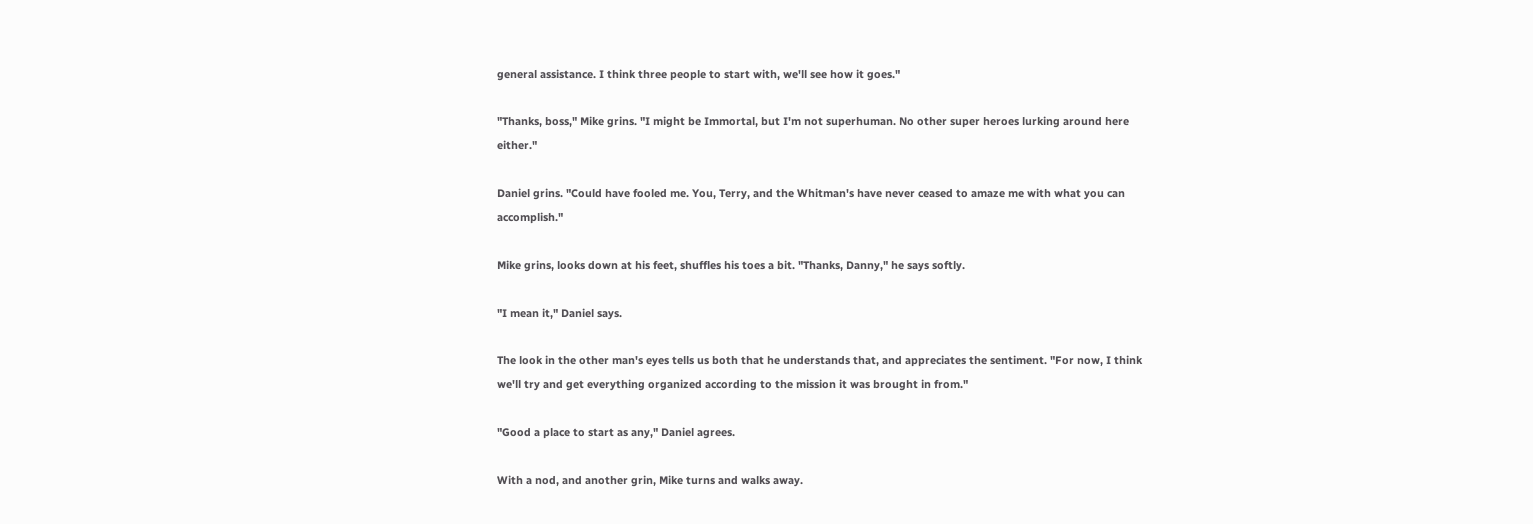general assistance. I think three people to start with, we'll see how it goes."

"Thanks, boss," Mike grins. "I might be Immortal, but I'm not superhuman. No other super heroes lurking around here either."

Daniel grins. "Could have fooled me. You, Terry, and the Whitman's have never ceased to amaze me with what you can accomplish."

Mike grins, looks down at his feet, shuffles his toes a bit. "Thanks, Danny," he says softly.

"I mean it," Daniel says.

The look in the other man's eyes tells us both that he understands that, and appreciates the sentiment. "For now, I think we'll try and get everything organized according to the mission it was brought in from."

"Good a place to start as any," Daniel agrees.

With a nod, and another grin, Mike turns and walks away.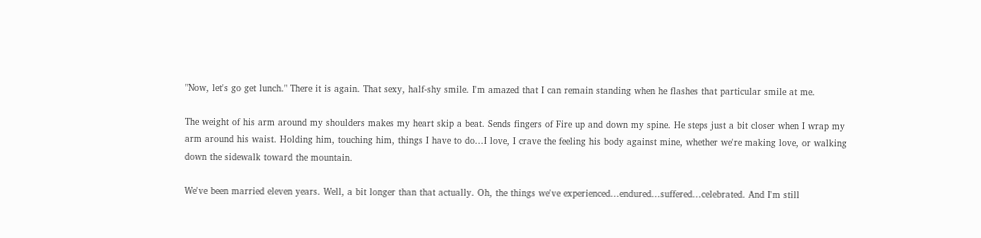"Now, let's go get lunch." There it is again. That sexy, half-shy smile. I'm amazed that I can remain standing when he flashes that particular smile at me.

The weight of his arm around my shoulders makes my heart skip a beat. Sends fingers of Fire up and down my spine. He steps just a bit closer when I wrap my arm around his waist. Holding him, touching him, things I have to do...I love, I crave the feeling his body against mine, whether we're making love, or walking down the sidewalk toward the mountain.

We've been married eleven years. Well, a bit longer than that actually. Oh, the things we've experienced...endured...suffered...celebrated. And I'm still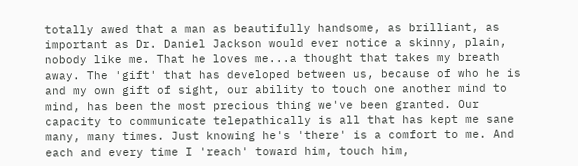totally awed that a man as beautifully handsome, as brilliant, as important as Dr. Daniel Jackson would ever notice a skinny, plain, nobody like me. That he loves me...a thought that takes my breath away. The 'gift' that has developed between us, because of who he is and my own gift of sight, our ability to touch one another mind to mind, has been the most precious thing we've been granted. Our capacity to communicate telepathically is all that has kept me sane many, many times. Just knowing he's 'there' is a comfort to me. And each and every time I 'reach' toward him, touch him,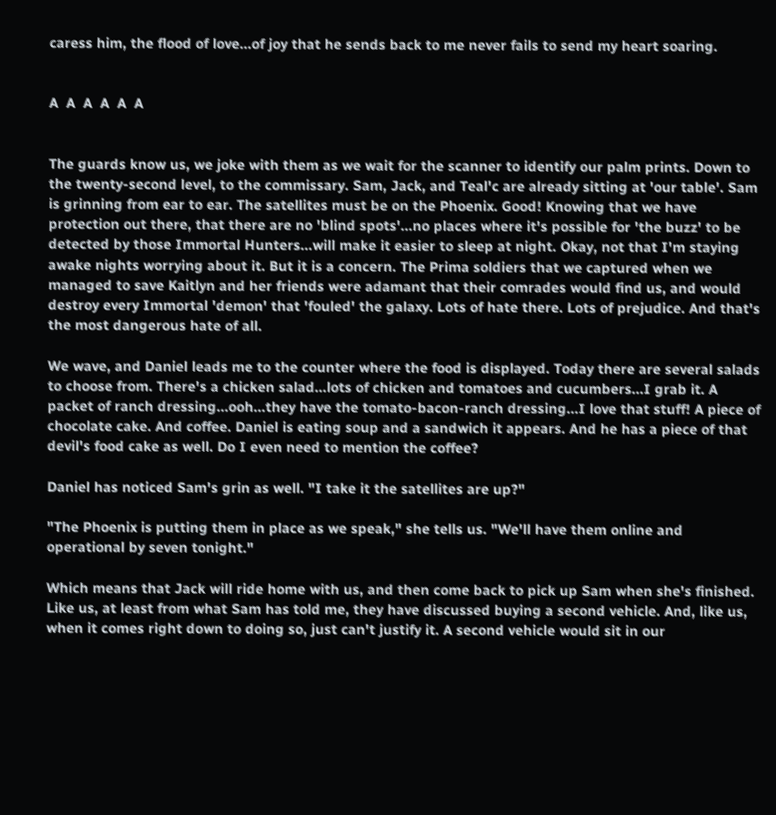caress him, the flood of love...of joy that he sends back to me never fails to send my heart soaring.


A  A  A  A  A  A


The guards know us, we joke with them as we wait for the scanner to identify our palm prints. Down to the twenty-second level, to the commissary. Sam, Jack, and Teal'c are already sitting at 'our table'. Sam is grinning from ear to ear. The satellites must be on the Phoenix. Good! Knowing that we have protection out there, that there are no 'blind spots'...no places where it's possible for 'the buzz' to be detected by those Immortal Hunters...will make it easier to sleep at night. Okay, not that I'm staying awake nights worrying about it. But it is a concern. The Prima soldiers that we captured when we managed to save Kaitlyn and her friends were adamant that their comrades would find us, and would destroy every Immortal 'demon' that 'fouled' the galaxy. Lots of hate there. Lots of prejudice. And that's the most dangerous hate of all.

We wave, and Daniel leads me to the counter where the food is displayed. Today there are several salads to choose from. There's a chicken salad...lots of chicken and tomatoes and cucumbers...I grab it. A packet of ranch dressing...ooh...they have the tomato-bacon-ranch dressing...I love that stuff! A piece of chocolate cake. And coffee. Daniel is eating soup and a sandwich it appears. And he has a piece of that devil's food cake as well. Do I even need to mention the coffee?

Daniel has noticed Sam's grin as well. "I take it the satellites are up?"

"The Phoenix is putting them in place as we speak," she tells us. "We'll have them online and operational by seven tonight."

Which means that Jack will ride home with us, and then come back to pick up Sam when she's finished. Like us, at least from what Sam has told me, they have discussed buying a second vehicle. And, like us, when it comes right down to doing so, just can't justify it. A second vehicle would sit in our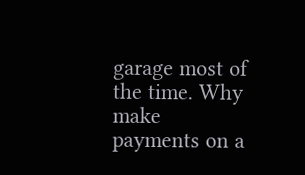garage most of the time. Why make payments on a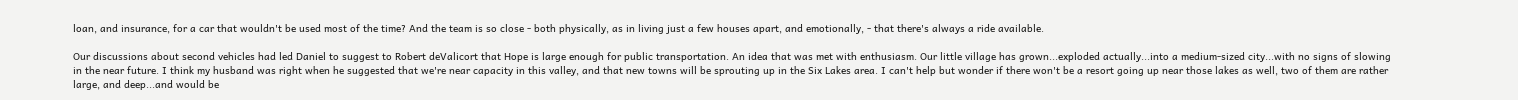loan, and insurance, for a car that wouldn't be used most of the time? And the team is so close - both physically, as in living just a few houses apart, and emotionally, - that there's always a ride available.

Our discussions about second vehicles had led Daniel to suggest to Robert deValicort that Hope is large enough for public transportation. An idea that was met with enthusiasm. Our little village has grown...exploded actually...into a medium-sized city...with no signs of slowing in the near future. I think my husband was right when he suggested that we're near capacity in this valley, and that new towns will be sprouting up in the Six Lakes area. I can't help but wonder if there won't be a resort going up near those lakes as well, two of them are rather large, and deep...and would be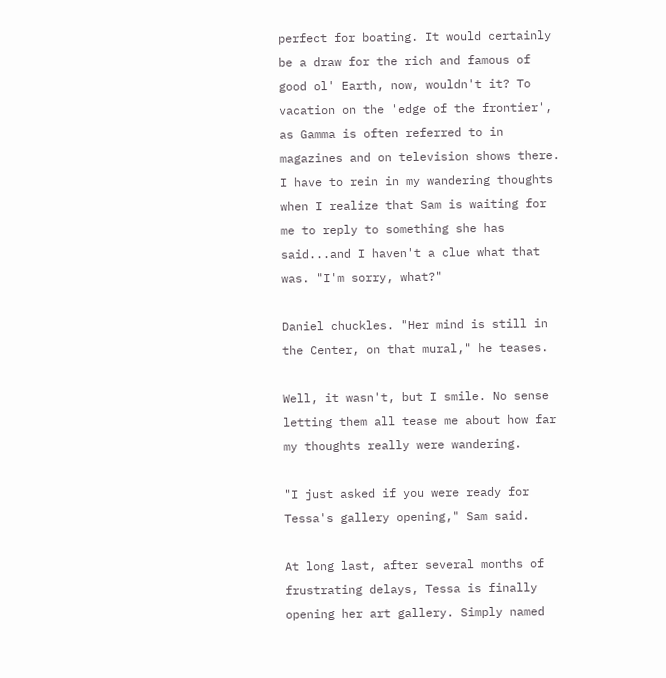perfect for boating. It would certainly be a draw for the rich and famous of good ol' Earth, now, wouldn't it? To vacation on the 'edge of the frontier', as Gamma is often referred to in magazines and on television shows there. I have to rein in my wandering thoughts when I realize that Sam is waiting for me to reply to something she has said...and I haven't a clue what that was. "I'm sorry, what?"

Daniel chuckles. "Her mind is still in the Center, on that mural," he teases.

Well, it wasn't, but I smile. No sense letting them all tease me about how far my thoughts really were wandering.

"I just asked if you were ready for Tessa's gallery opening," Sam said.

At long last, after several months of frustrating delays, Tessa is finally opening her art gallery. Simply named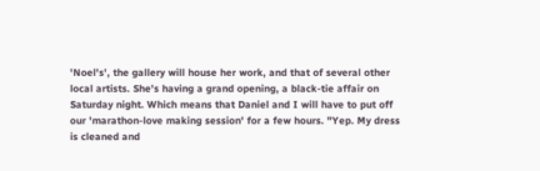'Noel's', the gallery will house her work, and that of several other local artists. She's having a grand opening, a black-tie affair on Saturday night. Which means that Daniel and I will have to put off our 'marathon-love making session' for a few hours. "Yep. My dress is cleaned and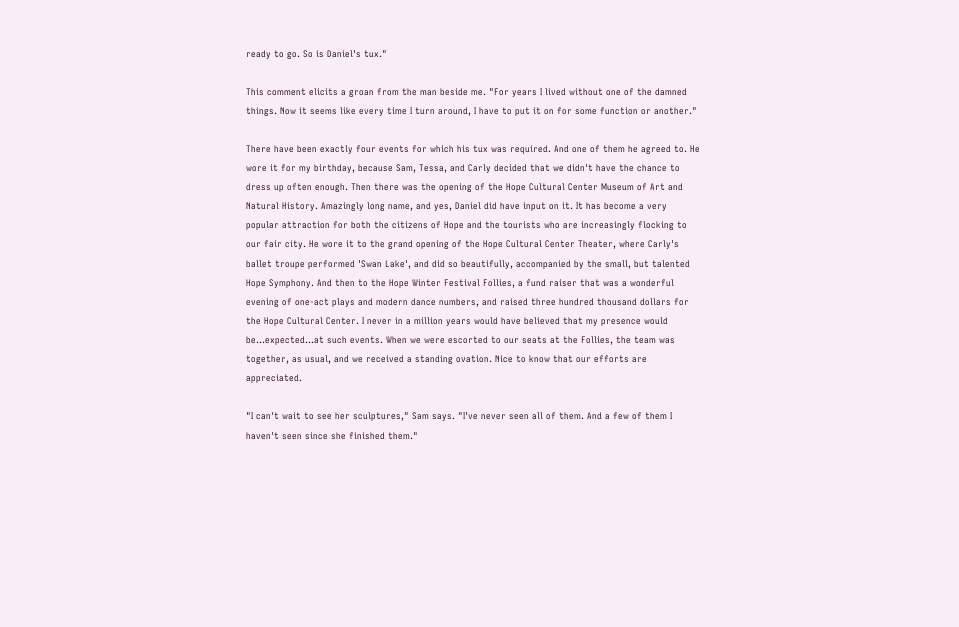ready to go. So is Daniel's tux."

This comment elicits a groan from the man beside me. "For years I lived without one of the damned things. Now it seems like every time I turn around, I have to put it on for some function or another."

There have been exactly four events for which his tux was required. And one of them he agreed to. He wore it for my birthday, because Sam, Tessa, and Carly decided that we didn't have the chance to dress up often enough. Then there was the opening of the Hope Cultural Center Museum of Art and Natural History. Amazingly long name, and yes, Daniel did have input on it. It has become a very popular attraction for both the citizens of Hope and the tourists who are increasingly flocking to our fair city. He wore it to the grand opening of the Hope Cultural Center Theater, where Carly's ballet troupe performed 'Swan Lake', and did so beautifully, accompanied by the small, but talented Hope Symphony. And then to the Hope Winter Festival Follies, a fund raiser that was a wonderful evening of one-act plays and modern dance numbers, and raised three hundred thousand dollars for the Hope Cultural Center. I never in a million years would have believed that my presence would be...expected...at such events. When we were escorted to our seats at the Follies, the team was together, as usual, and we received a standing ovation. Nice to know that our efforts are appreciated.

"I can't wait to see her sculptures," Sam says. "I've never seen all of them. And a few of them I haven't seen since she finished them."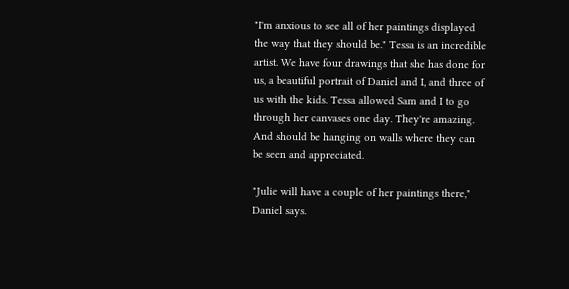"I'm anxious to see all of her paintings displayed the way that they should be." Tessa is an incredible artist. We have four drawings that she has done for us, a beautiful portrait of Daniel and I, and three of us with the kids. Tessa allowed Sam and I to go through her canvases one day. They're amazing. And should be hanging on walls where they can be seen and appreciated.

"Julie will have a couple of her paintings there," Daniel says.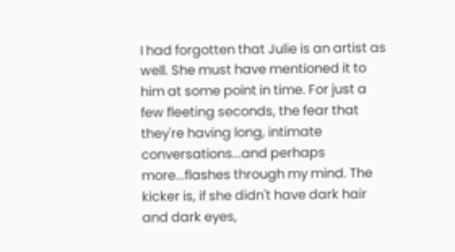I had forgotten that Julie is an artist as well. She must have mentioned it to him at some point in time. For just a few fleeting seconds, the fear that they're having long, intimate conversations...and perhaps more...flashes through my mind. The kicker is, if she didn't have dark hair and dark eyes,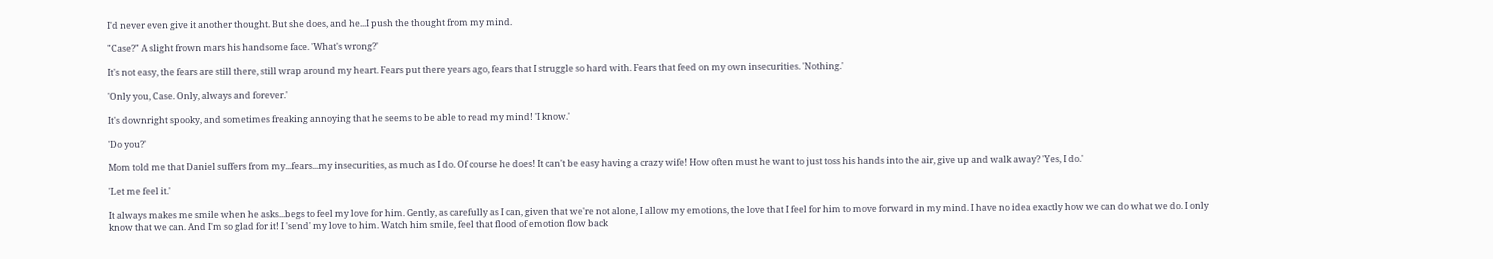I'd never even give it another thought. But she does, and he...I push the thought from my mind.

"Case?" A slight frown mars his handsome face. 'What's wrong?'

It's not easy, the fears are still there, still wrap around my heart. Fears put there years ago, fears that I struggle so hard with. Fears that feed on my own insecurities. 'Nothing.'

'Only you, Case. Only, always and forever.'

It's downright spooky, and sometimes freaking annoying that he seems to be able to read my mind! 'I know.'

'Do you?'

Mom told me that Daniel suffers from my...fears...my insecurities, as much as I do. Of course he does! It can't be easy having a crazy wife! How often must he want to just toss his hands into the air, give up and walk away? 'Yes, I do.'

'Let me feel it.'

It always makes me smile when he asks...begs to feel my love for him. Gently, as carefully as I can, given that we're not alone, I allow my emotions, the love that I feel for him to move forward in my mind. I have no idea exactly how we can do what we do. I only know that we can. And I'm so glad for it! I 'send' my love to him. Watch him smile, feel that flood of emotion flow back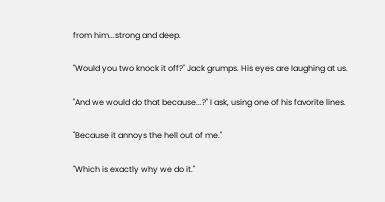from him...strong and deep.

"Would you two knock it off?" Jack grumps. His eyes are laughing at us.

"And we would do that because...?" I ask, using one of his favorite lines.

"Because it annoys the hell out of me."

"Which is exactly why we do it."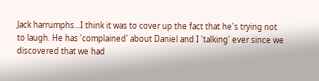Jack harrumphs...I think it was to cover up the fact that he's trying not to laugh. He has 'complained' about Daniel and I 'talking' ever since we discovered that we had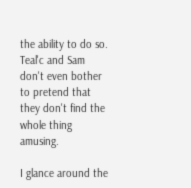the ability to do so. Teal'c and Sam don't even bother to pretend that they don't find the whole thing amusing.

I glance around the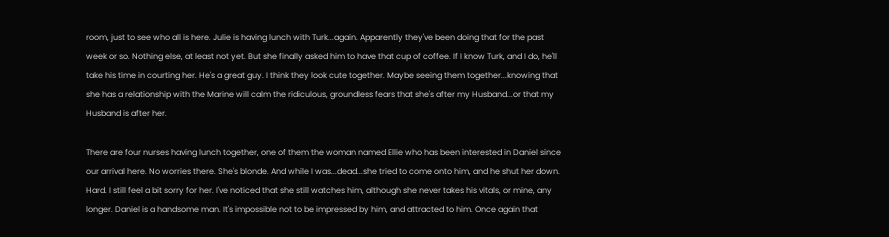room, just to see who all is here. Julie is having lunch with Turk...again. Apparently they've been doing that for the past week or so. Nothing else, at least not yet. But she finally asked him to have that cup of coffee. If I know Turk, and I do, he'll take his time in courting her. He's a great guy. I think they look cute together. Maybe seeing them together...knowing that she has a relationship with the Marine will calm the ridiculous, groundless fears that she's after my Husband...or that my Husband is after her.

There are four nurses having lunch together, one of them the woman named Ellie who has been interested in Daniel since our arrival here. No worries there. She's blonde. And while I was...dead...she tried to come onto him, and he shut her down. Hard. I still feel a bit sorry for her. I've noticed that she still watches him, although she never takes his vitals, or mine, any longer. Daniel is a handsome man. It's impossible not to be impressed by him, and attracted to him. Once again that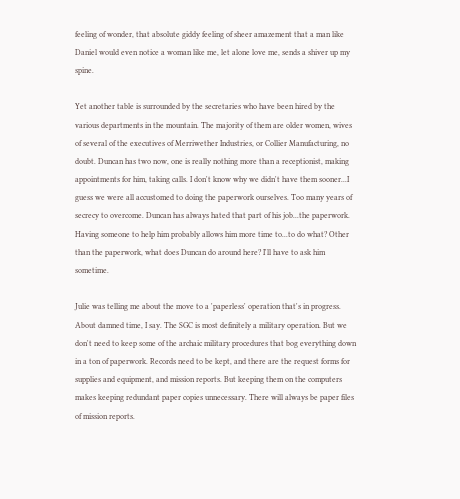feeling of wonder, that absolute giddy feeling of sheer amazement that a man like Daniel would even notice a woman like me, let alone love me, sends a shiver up my spine.

Yet another table is surrounded by the secretaries who have been hired by the various departments in the mountain. The majority of them are older women, wives of several of the executives of Merriwether Industries, or Collier Manufacturing, no doubt. Duncan has two now, one is really nothing more than a receptionist, making appointments for him, taking calls. I don't know why we didn't have them sooner...I guess we were all accustomed to doing the paperwork ourselves. Too many years of secrecy to overcome. Duncan has always hated that part of his job...the paperwork. Having someone to help him probably allows him more time to...to do what? Other than the paperwork, what does Duncan do around here? I'll have to ask him sometime.

Julie was telling me about the move to a 'paperless' operation that's in progress. About damned time, I say. The SGC is most definitely a military operation. But we don't need to keep some of the archaic military procedures that bog everything down in a ton of paperwork. Records need to be kept, and there are the request forms for supplies and equipment, and mission reports. But keeping them on the computers makes keeping redundant paper copies unnecessary. There will always be paper files of mission reports.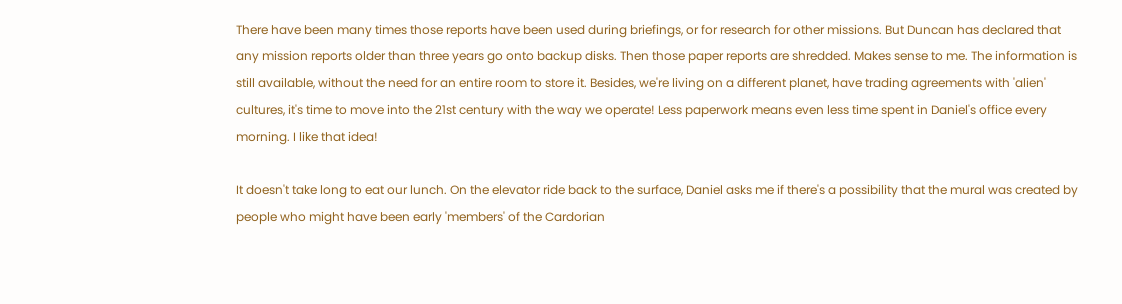There have been many times those reports have been used during briefings, or for research for other missions. But Duncan has declared that any mission reports older than three years go onto backup disks. Then those paper reports are shredded. Makes sense to me. The information is still available, without the need for an entire room to store it. Besides, we're living on a different planet, have trading agreements with 'alien' cultures, it's time to move into the 21st century with the way we operate! Less paperwork means even less time spent in Daniel's office every morning. I like that idea!

It doesn't take long to eat our lunch. On the elevator ride back to the surface, Daniel asks me if there's a possibility that the mural was created by people who might have been early 'members' of the Cardorian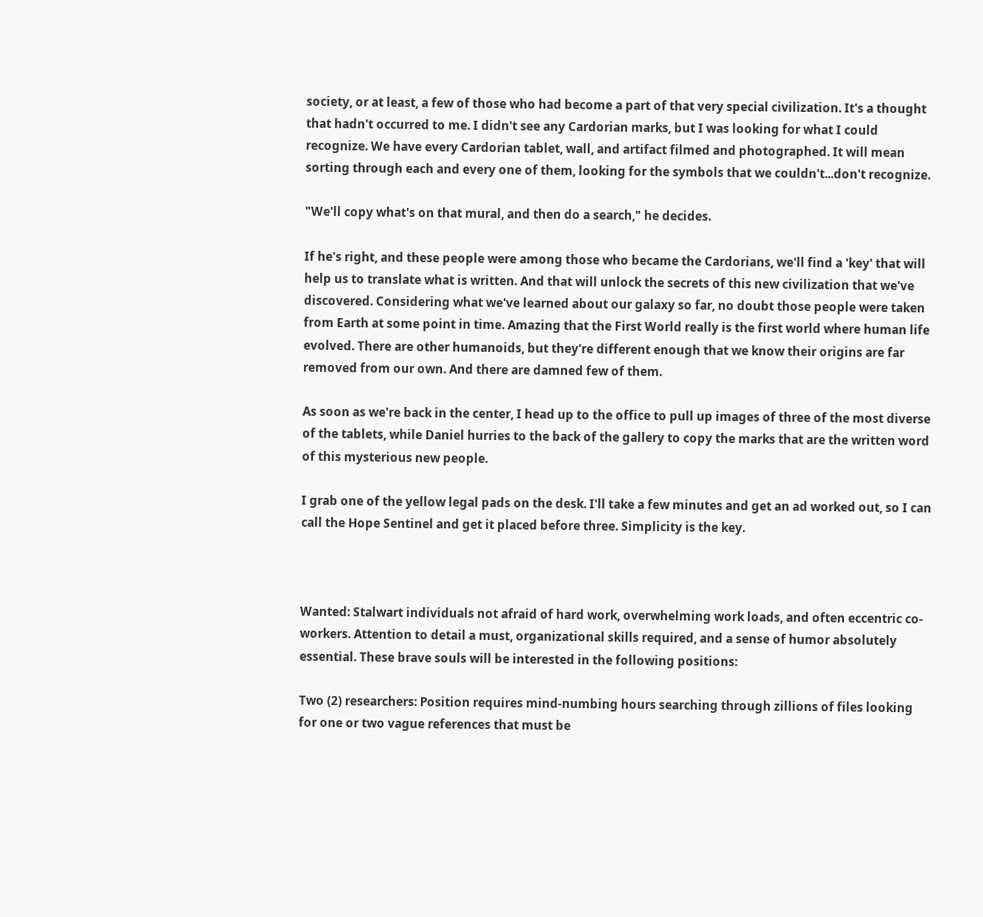society, or at least, a few of those who had become a part of that very special civilization. It's a thought that hadn't occurred to me. I didn't see any Cardorian marks, but I was looking for what I could recognize. We have every Cardorian tablet, wall, and artifact filmed and photographed. It will mean sorting through each and every one of them, looking for the symbols that we couldn't...don't recognize.

"We'll copy what's on that mural, and then do a search," he decides.

If he's right, and these people were among those who became the Cardorians, we'll find a 'key' that will help us to translate what is written. And that will unlock the secrets of this new civilization that we've discovered. Considering what we've learned about our galaxy so far, no doubt those people were taken from Earth at some point in time. Amazing that the First World really is the first world where human life evolved. There are other humanoids, but they're different enough that we know their origins are far removed from our own. And there are damned few of them.

As soon as we're back in the center, I head up to the office to pull up images of three of the most diverse of the tablets, while Daniel hurries to the back of the gallery to copy the marks that are the written word of this mysterious new people.

I grab one of the yellow legal pads on the desk. I'll take a few minutes and get an ad worked out, so I can call the Hope Sentinel and get it placed before three. Simplicity is the key.



Wanted: Stalwart individuals not afraid of hard work, overwhelming work loads, and often eccentric co-workers. Attention to detail a must, organizational skills required, and a sense of humor absolutely essential. These brave souls will be interested in the following positions:

Two (2) researchers: Position requires mind-numbing hours searching through zillions of files looking for one or two vague references that must be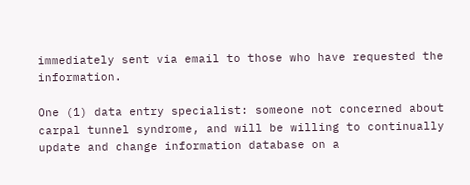immediately sent via email to those who have requested the information.

One (1) data entry specialist: someone not concerned about carpal tunnel syndrome, and will be willing to continually update and change information database on a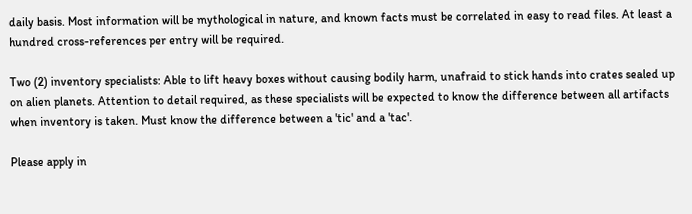daily basis. Most information will be mythological in nature, and known facts must be correlated in easy to read files. At least a hundred cross-references per entry will be required.

Two (2) inventory specialists: Able to lift heavy boxes without causing bodily harm, unafraid to stick hands into crates sealed up on alien planets. Attention to detail required, as these specialists will be expected to know the difference between all artifacts when inventory is taken. Must know the difference between a 'tic' and a 'tac'.

Please apply in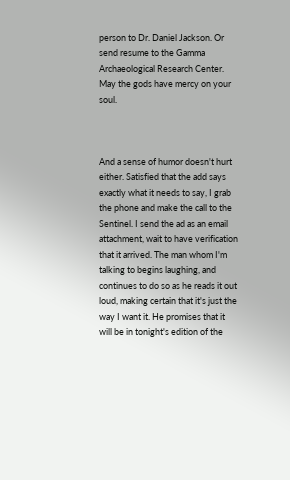person to Dr. Daniel Jackson. Or send resume to the Gamma Archaeological Research Center. May the gods have mercy on your soul.



And a sense of humor doesn't hurt either. Satisfied that the add says exactly what it needs to say, I grab the phone and make the call to the Sentinel. I send the ad as an email attachment, wait to have verification that it arrived. The man whom I'm talking to begins laughing, and continues to do so as he reads it out loud, making certain that it's just the way I want it. He promises that it will be in tonight's edition of the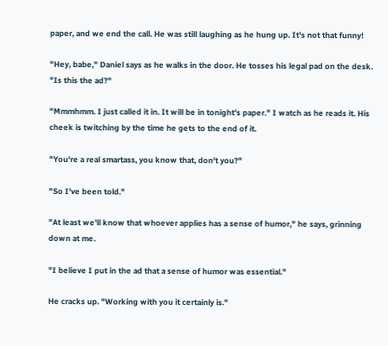paper, and we end the call. He was still laughing as he hung up. It's not that funny!

"Hey, babe," Daniel says as he walks in the door. He tosses his legal pad on the desk. "Is this the ad?"

"Mmmhmm. I just called it in. It will be in tonight's paper." I watch as he reads it. His cheek is twitching by the time he gets to the end of it.

"You're a real smartass, you know that, don't you?"

"So I've been told."

"At least we'll know that whoever applies has a sense of humor," he says, grinning down at me.

"I believe I put in the ad that a sense of humor was essential."

He cracks up. "Working with you it certainly is."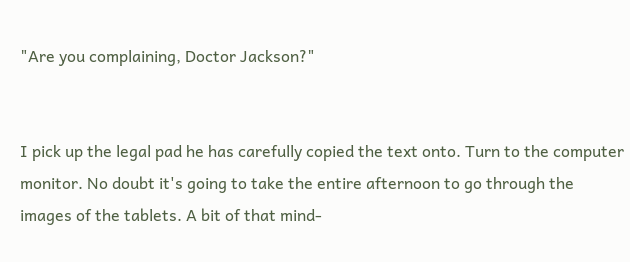"Are you complaining, Doctor Jackson?"


I pick up the legal pad he has carefully copied the text onto. Turn to the computer monitor. No doubt it's going to take the entire afternoon to go through the images of the tablets. A bit of that mind-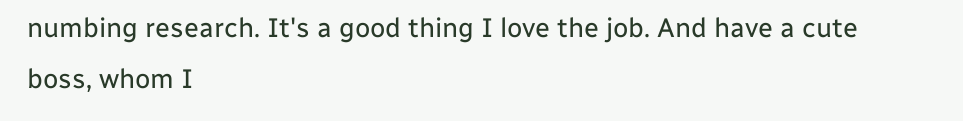numbing research. It's a good thing I love the job. And have a cute boss, whom I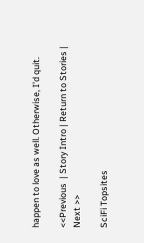happen to love as well. Otherwise, I'd quit.

<<Previous  | Story Intro | Return to Stories | Next >>

SciFi Topsites